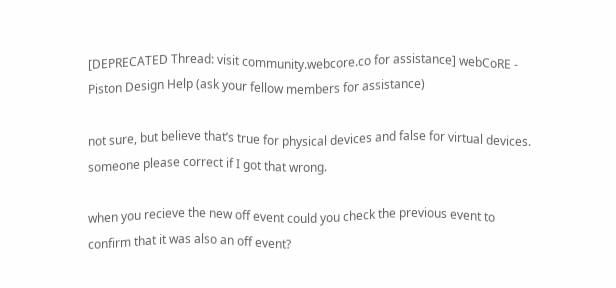[DEPRECATED Thread: visit community.webcore.co for assistance] webCoRE - Piston Design Help (ask your fellow members for assistance)

not sure, but believe that’s true for physical devices and false for virtual devices. someone please correct if I got that wrong.

when you recieve the new off event could you check the previous event to confirm that it was also an off event?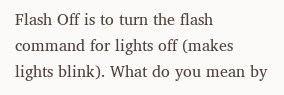Flash Off is to turn the flash command for lights off (makes lights blink). What do you mean by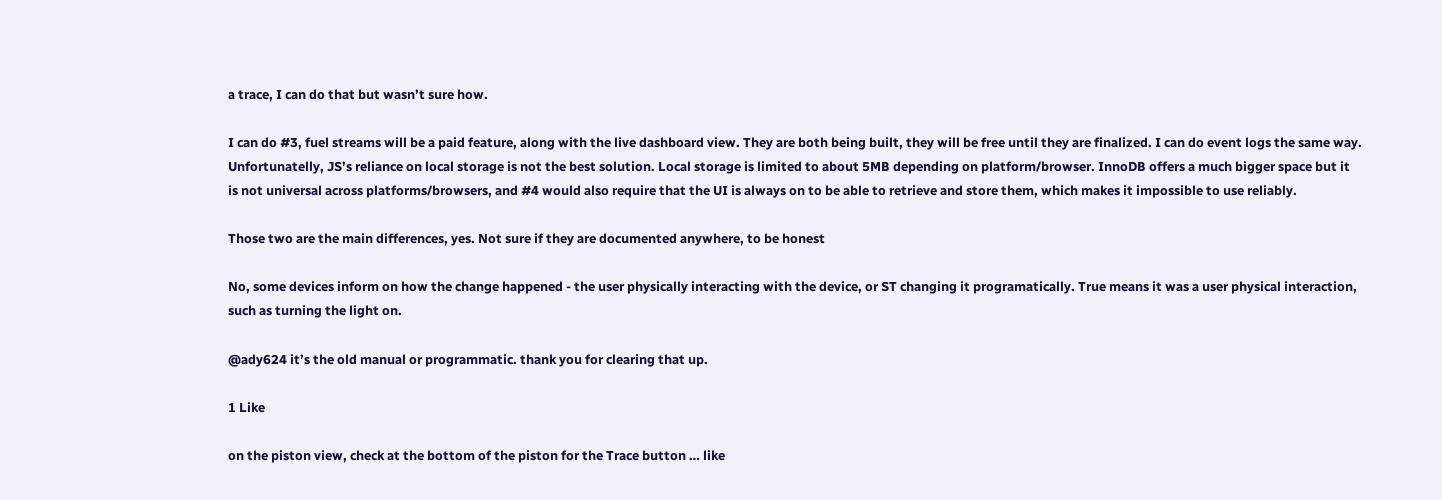a trace, I can do that but wasn’t sure how.

I can do #3, fuel streams will be a paid feature, along with the live dashboard view. They are both being built, they will be free until they are finalized. I can do event logs the same way. Unfortunatelly, JS’s reliance on local storage is not the best solution. Local storage is limited to about 5MB depending on platform/browser. InnoDB offers a much bigger space but it is not universal across platforms/browsers, and #4 would also require that the UI is always on to be able to retrieve and store them, which makes it impossible to use reliably.

Those two are the main differences, yes. Not sure if they are documented anywhere, to be honest

No, some devices inform on how the change happened - the user physically interacting with the device, or ST changing it programatically. True means it was a user physical interaction, such as turning the light on.

@ady624 it’s the old manual or programmatic. thank you for clearing that up.

1 Like

on the piston view, check at the bottom of the piston for the Trace button … like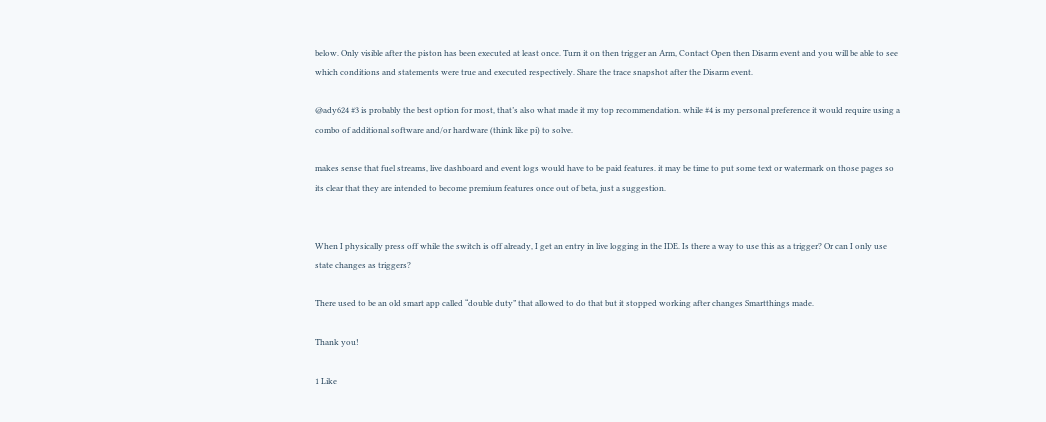below. Only visible after the piston has been executed at least once. Turn it on then trigger an Arm, Contact Open then Disarm event and you will be able to see which conditions and statements were true and executed respectively. Share the trace snapshot after the Disarm event.

@ady624 #3 is probably the best option for most, that’s also what made it my top recommendation. while #4 is my personal preference it would require using a combo of additional software and/or hardware (think like pi) to solve.

makes sense that fuel streams, live dashboard and event logs would have to be paid features. it may be time to put some text or watermark on those pages so its clear that they are intended to become premium features once out of beta, just a suggestion.


When I physically press off while the switch is off already, I get an entry in live logging in the IDE. Is there a way to use this as a trigger? Or can I only use state changes as triggers?

There used to be an old smart app called “double duty” that allowed to do that but it stopped working after changes Smartthings made.

Thank you!

1 Like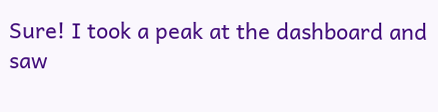Sure! I took a peak at the dashboard and saw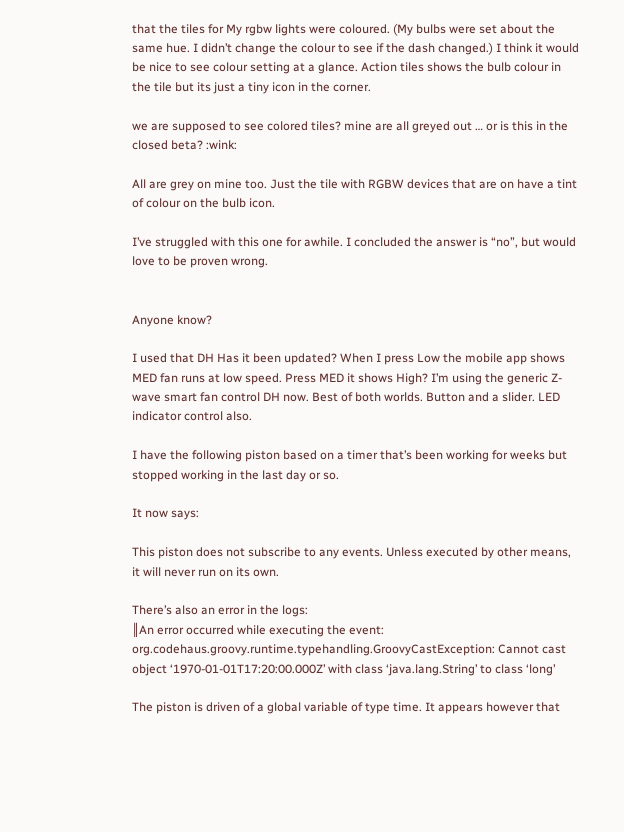that the tiles for My rgbw lights were coloured. (My bulbs were set about the same hue. I didn’t change the colour to see if the dash changed.) I think it would be nice to see colour setting at a glance. Action tiles shows the bulb colour in the tile but its just a tiny icon in the corner.

we are supposed to see colored tiles? mine are all greyed out … or is this in the closed beta? :wink:

All are grey on mine too. Just the tile with RGBW devices that are on have a tint of colour on the bulb icon.

I’ve struggled with this one for awhile. I concluded the answer is “no”, but would love to be proven wrong.


Anyone know?

I used that DH Has it been updated? When I press Low the mobile app shows MED fan runs at low speed. Press MED it shows High? I’m using the generic Z-wave smart fan control DH now. Best of both worlds. Button and a slider. LED indicator control also.

I have the following piston based on a timer that’s been working for weeks but stopped working in the last day or so.

It now says:

This piston does not subscribe to any events. Unless executed by other means, it will never run on its own.

There’s also an error in the logs:
║An error occurred while executing the event: org.codehaus.groovy.runtime.typehandling.GroovyCastException: Cannot cast object ‘1970-01-01T17:20:00.000Z’ with class ‘java.lang.String’ to class ‘long’

The piston is driven of a global variable of type time. It appears however that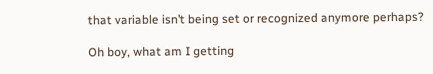that variable isn’t being set or recognized anymore perhaps?

Oh boy, what am I getting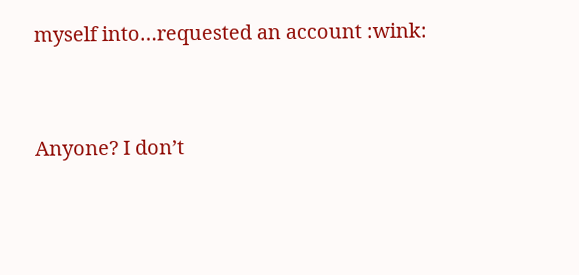myself into…requested an account :wink:


Anyone? I don’t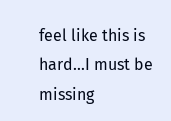feel like this is hard…I must be missing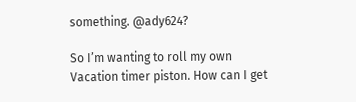something. @ady624?

So I’m wanting to roll my own Vacation timer piston. How can I get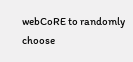webCoRE to randomly choose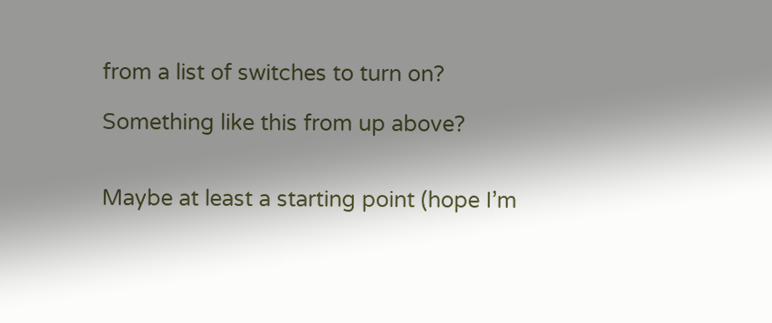from a list of switches to turn on?

Something like this from up above?


Maybe at least a starting point (hope I’m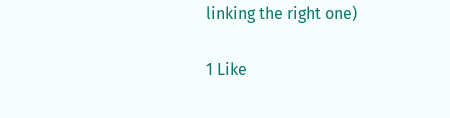linking the right one)

1 Like